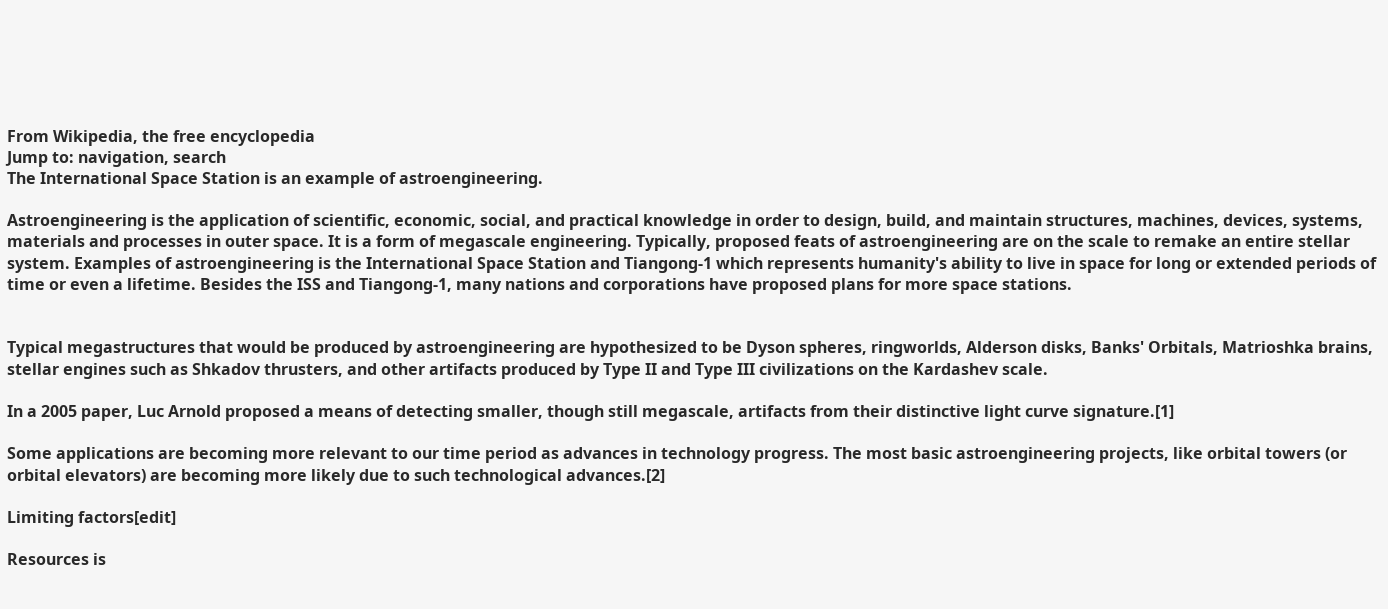From Wikipedia, the free encyclopedia
Jump to: navigation, search
The International Space Station is an example of astroengineering.

Astroengineering is the application of scientific, economic, social, and practical knowledge in order to design, build, and maintain structures, machines, devices, systems, materials and processes in outer space. It is a form of megascale engineering. Typically, proposed feats of astroengineering are on the scale to remake an entire stellar system. Examples of astroengineering is the International Space Station and Tiangong-1 which represents humanity's ability to live in space for long or extended periods of time or even a lifetime. Besides the ISS and Tiangong-1, many nations and corporations have proposed plans for more space stations.


Typical megastructures that would be produced by astroengineering are hypothesized to be Dyson spheres, ringworlds, Alderson disks, Banks' Orbitals, Matrioshka brains, stellar engines such as Shkadov thrusters, and other artifacts produced by Type II and Type III civilizations on the Kardashev scale.

In a 2005 paper, Luc Arnold proposed a means of detecting smaller, though still megascale, artifacts from their distinctive light curve signature.[1]

Some applications are becoming more relevant to our time period as advances in technology progress. The most basic astroengineering projects, like orbital towers (or orbital elevators) are becoming more likely due to such technological advances.[2]

Limiting factors[edit]

Resources is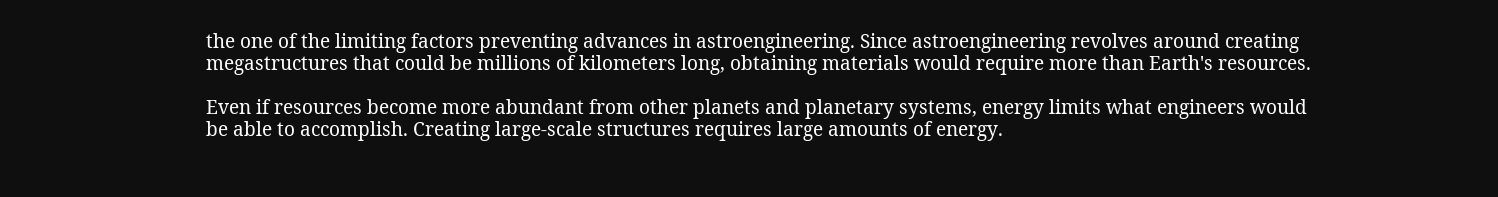the one of the limiting factors preventing advances in astroengineering. Since astroengineering revolves around creating megastructures that could be millions of kilometers long, obtaining materials would require more than Earth's resources.

Even if resources become more abundant from other planets and planetary systems, energy limits what engineers would be able to accomplish. Creating large-scale structures requires large amounts of energy.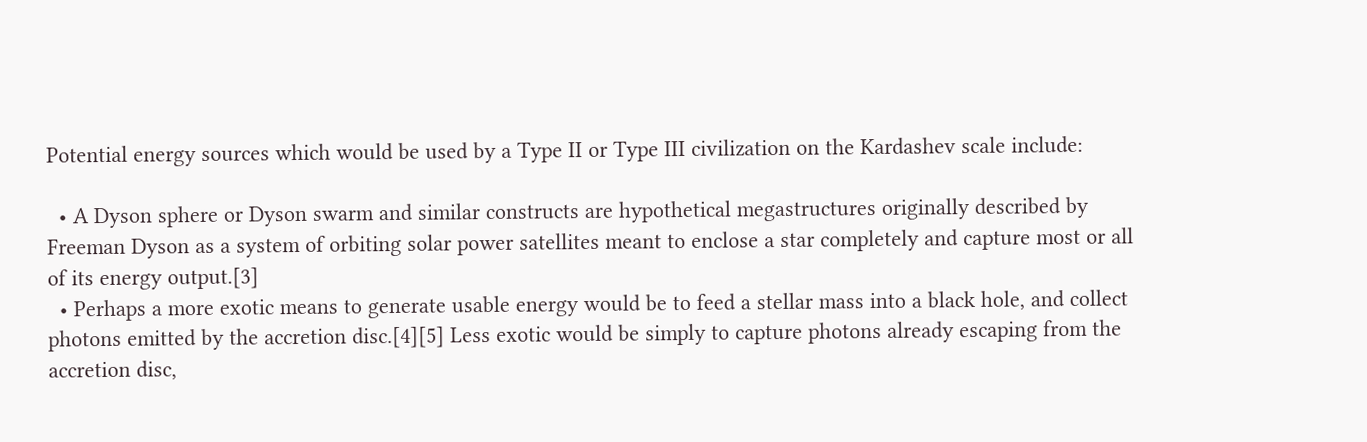Potential energy sources which would be used by a Type II or Type III civilization on the Kardashev scale include:

  • A Dyson sphere or Dyson swarm and similar constructs are hypothetical megastructures originally described by Freeman Dyson as a system of orbiting solar power satellites meant to enclose a star completely and capture most or all of its energy output.[3]
  • Perhaps a more exotic means to generate usable energy would be to feed a stellar mass into a black hole, and collect photons emitted by the accretion disc.[4][5] Less exotic would be simply to capture photons already escaping from the accretion disc,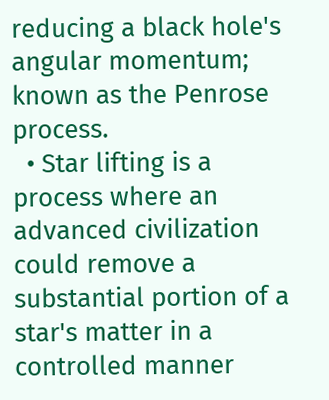reducing a black hole's angular momentum; known as the Penrose process.
  • Star lifting is a process where an advanced civilization could remove a substantial portion of a star's matter in a controlled manner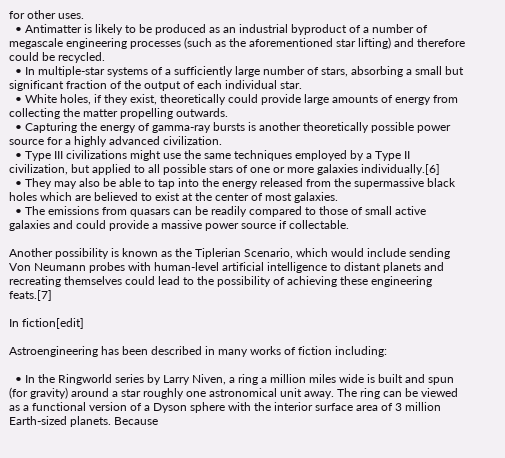for other uses.
  • Antimatter is likely to be produced as an industrial byproduct of a number of megascale engineering processes (such as the aforementioned star lifting) and therefore could be recycled.
  • In multiple-star systems of a sufficiently large number of stars, absorbing a small but significant fraction of the output of each individual star.
  • White holes, if they exist, theoretically could provide large amounts of energy from collecting the matter propelling outwards.
  • Capturing the energy of gamma-ray bursts is another theoretically possible power source for a highly advanced civilization.
  • Type III civilizations might use the same techniques employed by a Type II civilization, but applied to all possible stars of one or more galaxies individually.[6]
  • They may also be able to tap into the energy released from the supermassive black holes which are believed to exist at the center of most galaxies.
  • The emissions from quasars can be readily compared to those of small active galaxies and could provide a massive power source if collectable.

Another possibility is known as the Tiplerian Scenario, which would include sending Von Neumann probes with human-level artificial intelligence to distant planets and recreating themselves could lead to the possibility of achieving these engineering feats.[7]

In fiction[edit]

Astroengineering has been described in many works of fiction including:

  • In the Ringworld series by Larry Niven, a ring a million miles wide is built and spun (for gravity) around a star roughly one astronomical unit away. The ring can be viewed as a functional version of a Dyson sphere with the interior surface area of 3 million Earth-sized planets. Because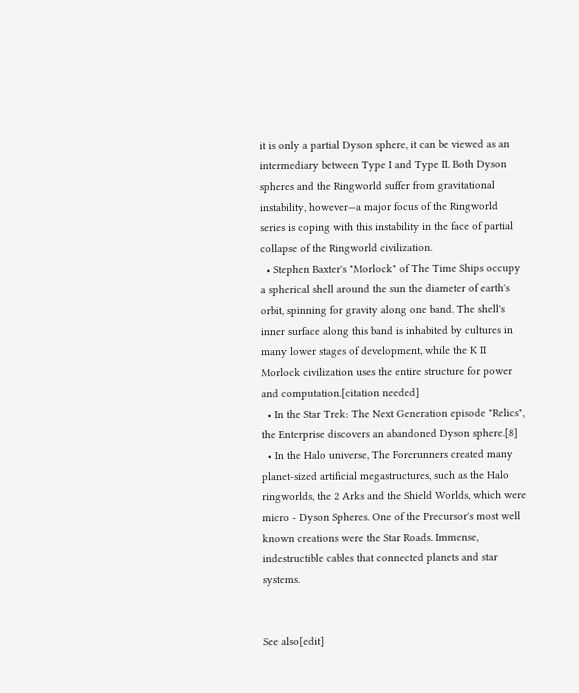it is only a partial Dyson sphere, it can be viewed as an intermediary between Type I and Type II. Both Dyson spheres and the Ringworld suffer from gravitational instability, however—a major focus of the Ringworld series is coping with this instability in the face of partial collapse of the Ringworld civilization.
  • Stephen Baxter's "Morlock" of The Time Ships occupy a spherical shell around the sun the diameter of earth's orbit, spinning for gravity along one band. The shell's inner surface along this band is inhabited by cultures in many lower stages of development, while the K II Morlock civilization uses the entire structure for power and computation.[citation needed]
  • In the Star Trek: The Next Generation episode "Relics", the Enterprise discovers an abandoned Dyson sphere.[8]
  • In the Halo universe, The Forerunners created many planet-sized artificial megastructures, such as the Halo ringworlds, the 2 Arks and the Shield Worlds, which were micro - Dyson Spheres. One of the Precursor's most well known creations were the Star Roads. Immense, indestructible cables that connected planets and star systems.


See also[edit]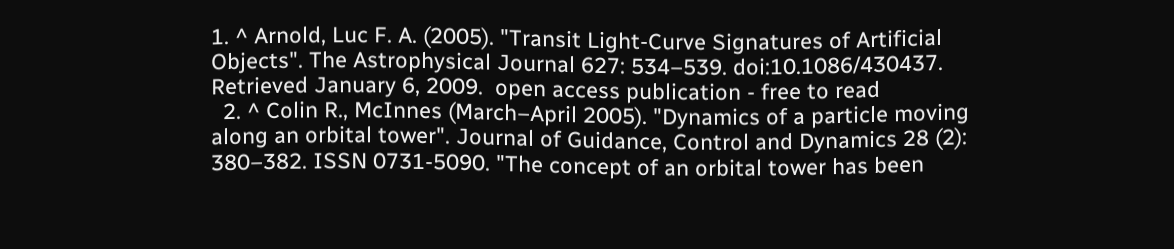1. ^ Arnold, Luc F. A. (2005). "Transit Light‐Curve Signatures of Artificial Objects". The Astrophysical Journal 627: 534–539. doi:10.1086/430437. Retrieved January 6, 2009.  open access publication - free to read
  2. ^ Colin R., McInnes (March–April 2005). "Dynamics of a particle moving along an orbital tower". Journal of Guidance, Control and Dynamics 28 (2): 380–382. ISSN 0731-5090. "The concept of an orbital tower has been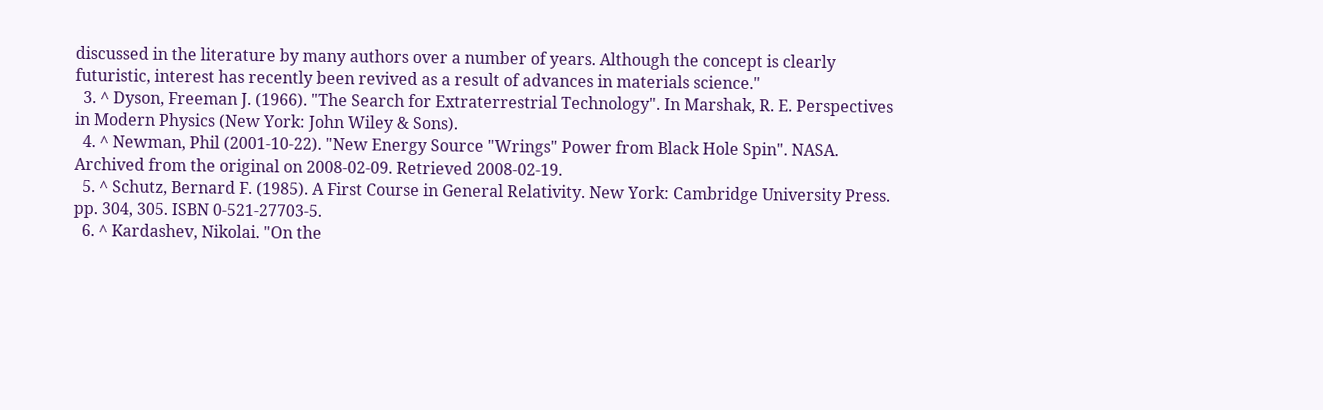discussed in the literature by many authors over a number of years. Although the concept is clearly futuristic, interest has recently been revived as a result of advances in materials science."
  3. ^ Dyson, Freeman J. (1966). "The Search for Extraterrestrial Technology". In Marshak, R. E. Perspectives in Modern Physics (New York: John Wiley & Sons).
  4. ^ Newman, Phil (2001-10-22). "New Energy Source "Wrings" Power from Black Hole Spin". NASA. Archived from the original on 2008-02-09. Retrieved 2008-02-19.
  5. ^ Schutz, Bernard F. (1985). A First Course in General Relativity. New York: Cambridge University Press. pp. 304, 305. ISBN 0-521-27703-5.
  6. ^ Kardashev, Nikolai. "On the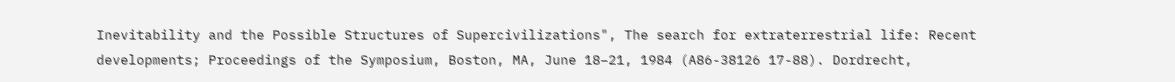Inevitability and the Possible Structures of Supercivilizations", The search for extraterrestrial life: Recent developments; Proceedings of the Symposium, Boston, MA, June 18–21, 1984 (A86-38126 17-88). Dordrecht,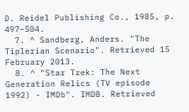D. Reidel Publishing Co., 1985, p. 497–504.
  7. ^ Sandberg, Anders. "The Tiplerian Scenario". Retrieved 15 February 2013.
  8. ^ "Star Trek: The Next Generation Relics (TV episode 1992) - IMDb". IMDB. Retrieved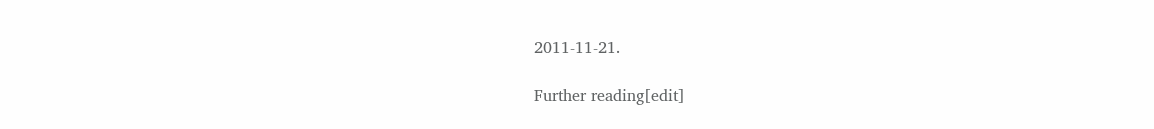2011-11-21.

Further reading[edit]